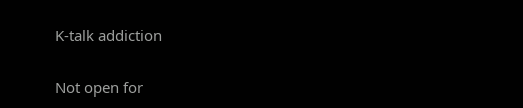K-talk addiction

Not open for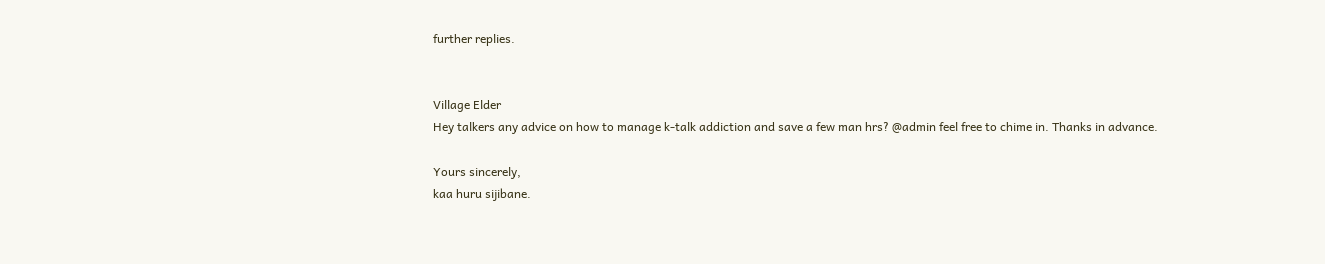further replies.


Village Elder
Hey talkers any advice on how to manage k-talk addiction and save a few man hrs? @admin feel free to chime in. Thanks in advance.

Yours sincerely,
kaa huru sijibane.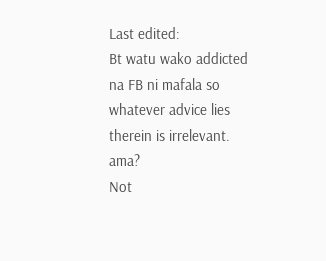Last edited:
Bt watu wako addicted na FB ni mafala so whatever advice lies therein is irrelevant. ama?
Not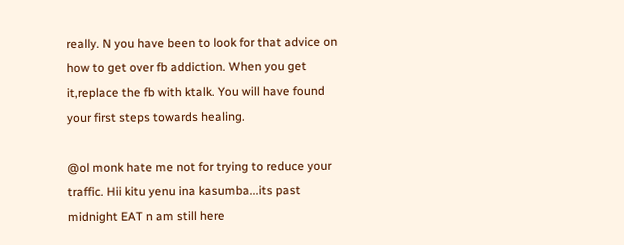really. N you have been to look for that advice on how to get over fb addiction. When you get it,replace the fb with ktalk. You will have found your first steps towards healing.

@ol monk hate me not for trying to reduce your traffic. Hii kitu yenu ina kasumba...its past midnight EAT n am still here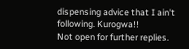dispensing advice that I ain't following. Kurogwa!!
Not open for further replies.